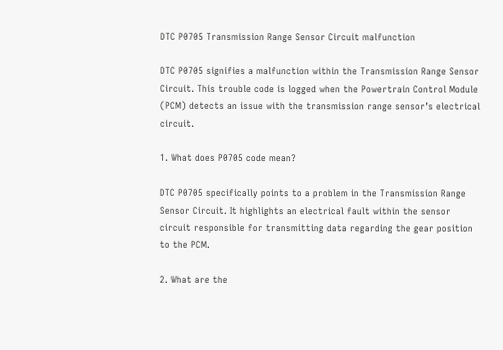DTC P0705 Transmission Range Sensor Circuit malfunction

DTC P0705 signifies a malfunction within the Transmission Range Sensor Circuit. This trouble code is logged when the Powertrain Control Module (PCM) detects an issue with the transmission range sensor’s electrical circuit.

1. What does P0705 code mean?

DTC P0705 specifically points to a problem in the Transmission Range Sensor Circuit. It highlights an electrical fault within the sensor circuit responsible for transmitting data regarding the gear position to the PCM.

2. What are the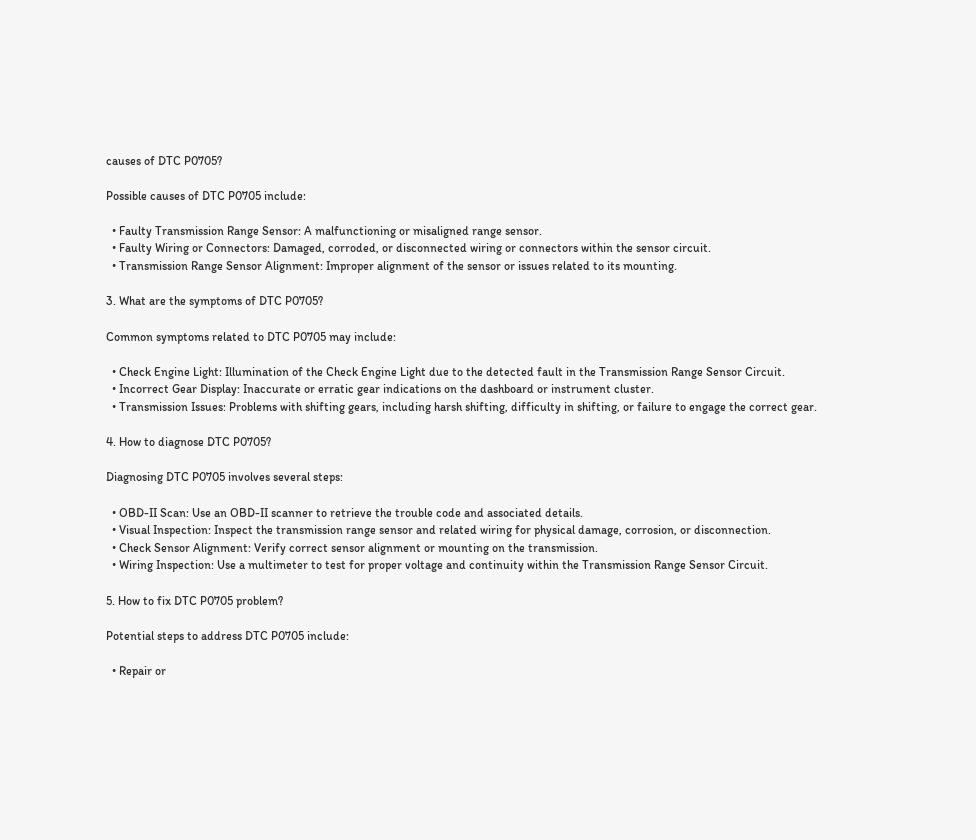causes of DTC P0705?

Possible causes of DTC P0705 include:

  • Faulty Transmission Range Sensor: A malfunctioning or misaligned range sensor.
  • Faulty Wiring or Connectors: Damaged, corroded, or disconnected wiring or connectors within the sensor circuit.
  • Transmission Range Sensor Alignment: Improper alignment of the sensor or issues related to its mounting.

3. What are the symptoms of DTC P0705?

Common symptoms related to DTC P0705 may include:

  • Check Engine Light: Illumination of the Check Engine Light due to the detected fault in the Transmission Range Sensor Circuit.
  • Incorrect Gear Display: Inaccurate or erratic gear indications on the dashboard or instrument cluster.
  • Transmission Issues: Problems with shifting gears, including harsh shifting, difficulty in shifting, or failure to engage the correct gear.

4. How to diagnose DTC P0705?

Diagnosing DTC P0705 involves several steps:

  • OBD-II Scan: Use an OBD-II scanner to retrieve the trouble code and associated details.
  • Visual Inspection: Inspect the transmission range sensor and related wiring for physical damage, corrosion, or disconnection.
  • Check Sensor Alignment: Verify correct sensor alignment or mounting on the transmission.
  • Wiring Inspection: Use a multimeter to test for proper voltage and continuity within the Transmission Range Sensor Circuit.

5. How to fix DTC P0705 problem?

Potential steps to address DTC P0705 include:

  • Repair or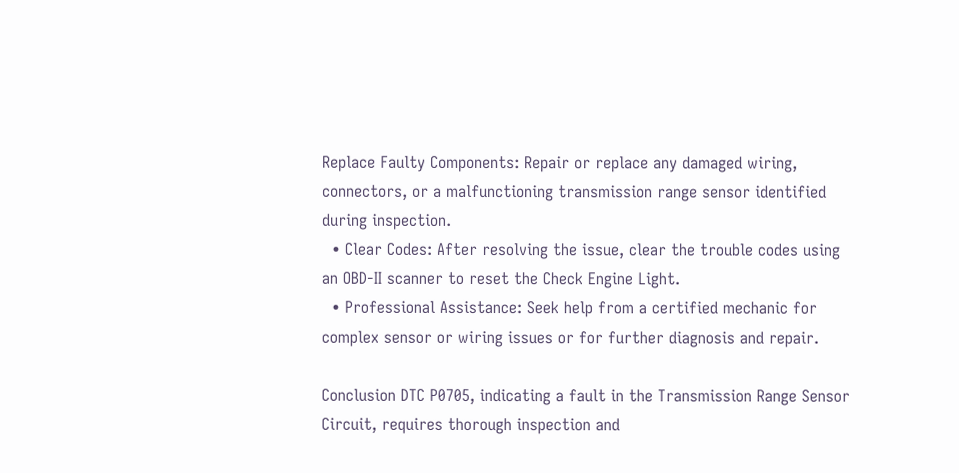Replace Faulty Components: Repair or replace any damaged wiring, connectors, or a malfunctioning transmission range sensor identified during inspection.
  • Clear Codes: After resolving the issue, clear the trouble codes using an OBD-II scanner to reset the Check Engine Light.
  • Professional Assistance: Seek help from a certified mechanic for complex sensor or wiring issues or for further diagnosis and repair.

Conclusion DTC P0705, indicating a fault in the Transmission Range Sensor Circuit, requires thorough inspection and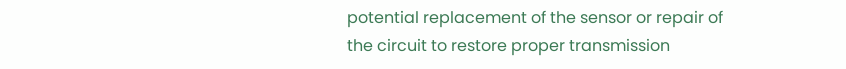potential replacement of the sensor or repair of the circuit to restore proper transmission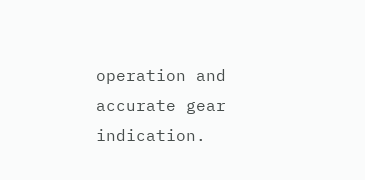operation and accurate gear indication.